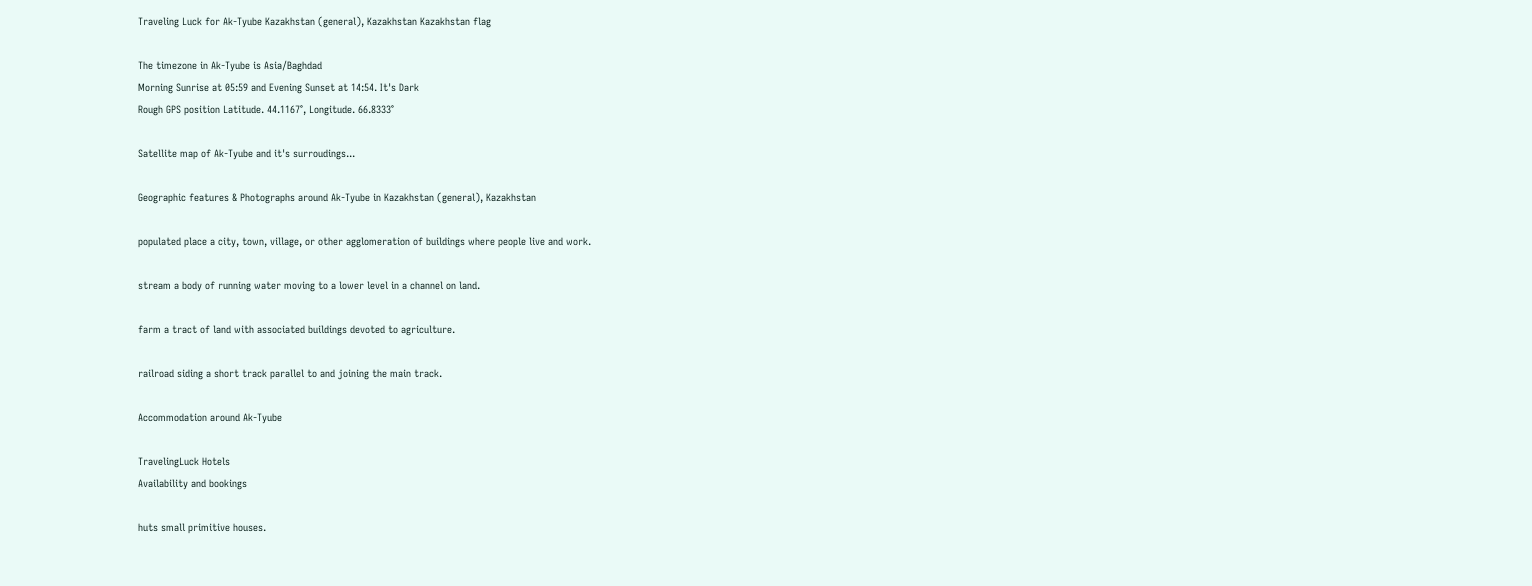Traveling Luck for Ak-Tyube Kazakhstan (general), Kazakhstan Kazakhstan flag

The timezone in Ak-Tyube is Asia/Baghdad
Morning Sunrise at 05:59 and Evening Sunset at 14:54. It's Dark
Rough GPS position Latitude. 44.1167°, Longitude. 66.8333°

Satellite map of Ak-Tyube and it's surroudings...

Geographic features & Photographs around Ak-Tyube in Kazakhstan (general), Kazakhstan

populated place a city, town, village, or other agglomeration of buildings where people live and work.

stream a body of running water moving to a lower level in a channel on land.

farm a tract of land with associated buildings devoted to agriculture.

railroad siding a short track parallel to and joining the main track.

Accommodation around Ak-Tyube

TravelingLuck Hotels
Availability and bookings

huts small primitive houses.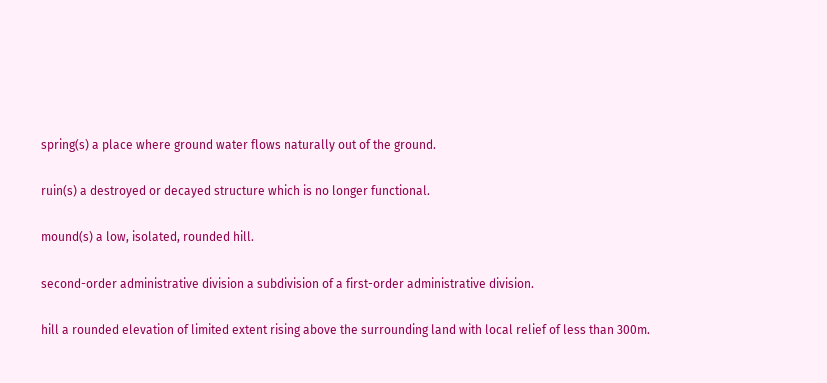spring(s) a place where ground water flows naturally out of the ground.

ruin(s) a destroyed or decayed structure which is no longer functional.

mound(s) a low, isolated, rounded hill.

second-order administrative division a subdivision of a first-order administrative division.

hill a rounded elevation of limited extent rising above the surrounding land with local relief of less than 300m.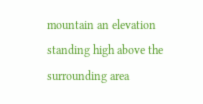mountain an elevation standing high above the surrounding area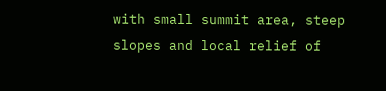with small summit area, steep slopes and local relief of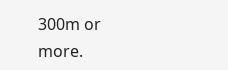300m or more.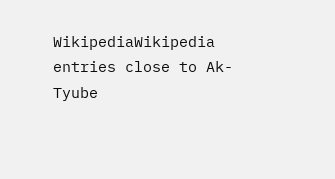WikipediaWikipedia entries close to Ak-Tyube